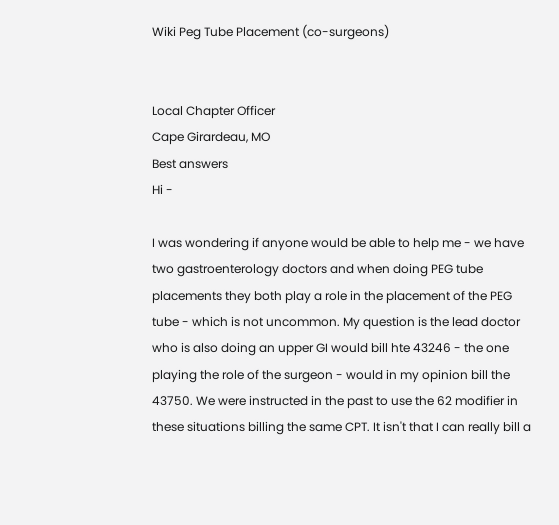Wiki Peg Tube Placement (co-surgeons)


Local Chapter Officer
Cape Girardeau, MO
Best answers
Hi -

I was wondering if anyone would be able to help me - we have two gastroenterology doctors and when doing PEG tube placements they both play a role in the placement of the PEG tube - which is not uncommon. My question is the lead doctor who is also doing an upper GI would bill hte 43246 - the one playing the role of the surgeon - would in my opinion bill the 43750. We were instructed in the past to use the 62 modifier in these situations billing the same CPT. It isn't that I can really bill a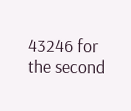43246 for the second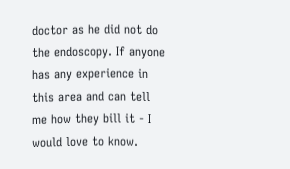doctor as he did not do the endoscopy. If anyone has any experience in this area and can tell me how they bill it - I would love to know.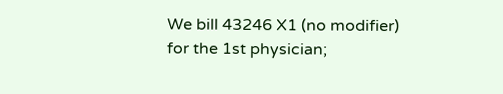We bill 43246 X1 (no modifier) for the 1st physician;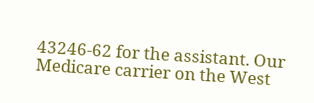43246-62 for the assistant. Our Medicare carrier on the West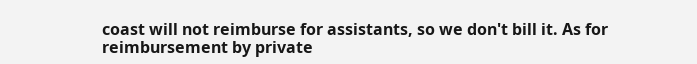coast will not reimburse for assistants, so we don't bill it. As for reimbursement by private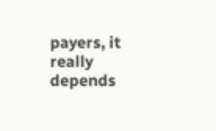payers, it really depends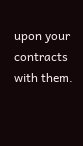upon your contracts with them.